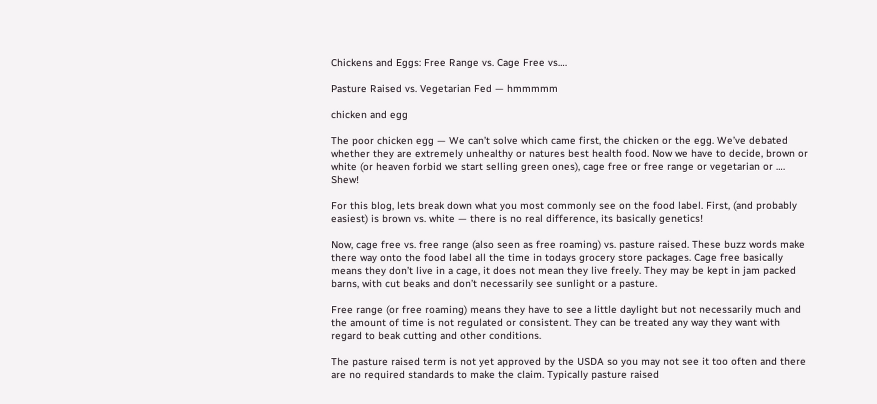Chickens and Eggs: Free Range vs. Cage Free vs….

Pasture Raised vs. Vegetarian Fed — hmmmmm

chicken and egg

The poor chicken egg — We can’t solve which came first, the chicken or the egg. We’ve debated whether they are extremely unhealthy or natures best health food. Now we have to decide, brown or white (or heaven forbid we start selling green ones), cage free or free range or vegetarian or …. Shew!

For this blog, lets break down what you most commonly see on the food label. First, (and probably easiest) is brown vs. white — there is no real difference, its basically genetics!

Now, cage free vs. free range (also seen as free roaming) vs. pasture raised. These buzz words make there way onto the food label all the time in todays grocery store packages. Cage free basically means they don’t live in a cage, it does not mean they live freely. They may be kept in jam packed barns, with cut beaks and don’t necessarily see sunlight or a pasture.

Free range (or free roaming) means they have to see a little daylight but not necessarily much and the amount of time is not regulated or consistent. They can be treated any way they want with regard to beak cutting and other conditions.

The pasture raised term is not yet approved by the USDA so you may not see it too often and there are no required standards to make the claim. Typically pasture raised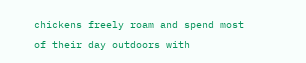chickens freely roam and spend most of their day outdoors with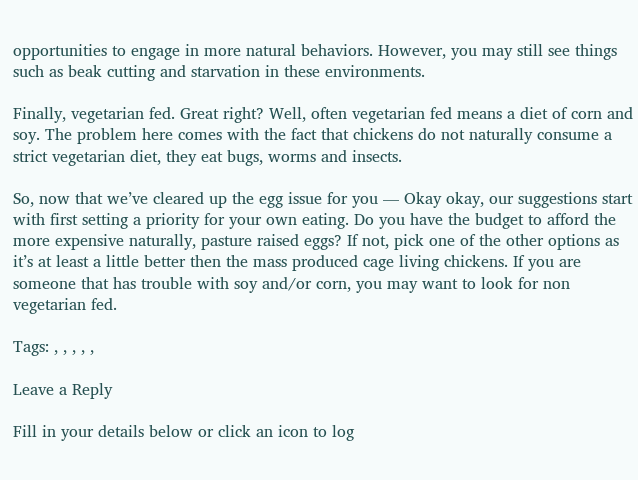opportunities to engage in more natural behaviors. However, you may still see things such as beak cutting and starvation in these environments.

Finally, vegetarian fed. Great right? Well, often vegetarian fed means a diet of corn and soy. The problem here comes with the fact that chickens do not naturally consume a strict vegetarian diet, they eat bugs, worms and insects.

So, now that we’ve cleared up the egg issue for you — Okay okay, our suggestions start with first setting a priority for your own eating. Do you have the budget to afford the more expensive naturally, pasture raised eggs? If not, pick one of the other options as it’s at least a little better then the mass produced cage living chickens. If you are someone that has trouble with soy and/or corn, you may want to look for non vegetarian fed.

Tags: , , , , ,

Leave a Reply

Fill in your details below or click an icon to log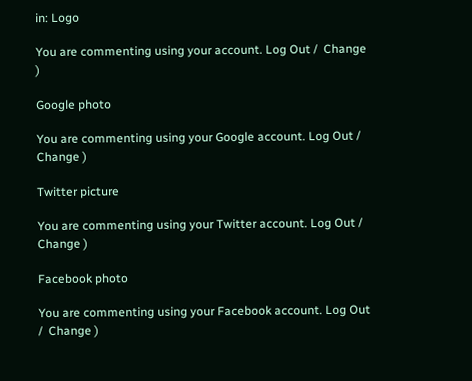in: Logo

You are commenting using your account. Log Out /  Change )

Google photo

You are commenting using your Google account. Log Out /  Change )

Twitter picture

You are commenting using your Twitter account. Log Out /  Change )

Facebook photo

You are commenting using your Facebook account. Log Out /  Change )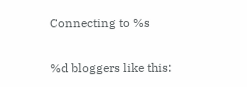Connecting to %s

%d bloggers like this: